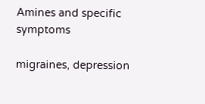Amines and specific symptoms

migraines, depression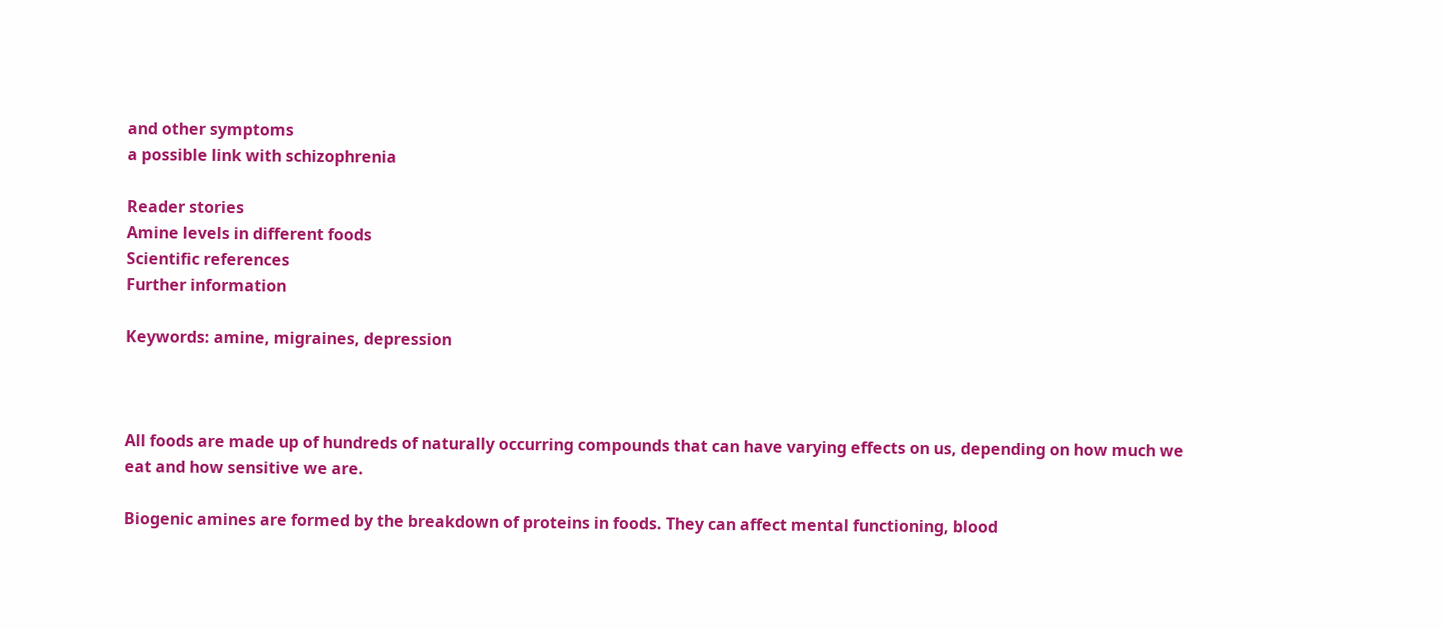and other symptoms
a possible link with schizophrenia

Reader stories
Amine levels in different foods
Scientific references
Further information

Keywords: amine, migraines, depression



All foods are made up of hundreds of naturally occurring compounds that can have varying effects on us, depending on how much we eat and how sensitive we are.

Biogenic amines are formed by the breakdown of proteins in foods. They can affect mental functioning, blood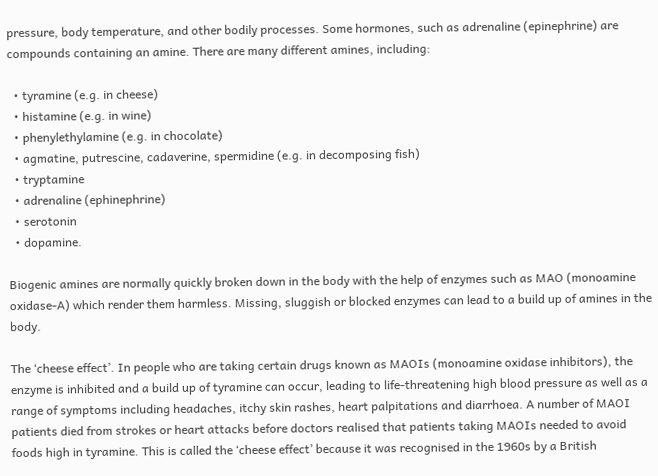pressure, body temperature, and other bodily processes. Some hormones, such as adrenaline (epinephrine) are compounds containing an amine. There are many different amines, including:

  • tyramine (e.g. in cheese)
  • histamine (e.g. in wine)
  • phenylethylamine (e.g. in chocolate)
  • agmatine, putrescine, cadaverine, spermidine (e.g. in decomposing fish)
  • tryptamine
  • adrenaline (ephinephrine)
  • serotonin
  • dopamine.

Biogenic amines are normally quickly broken down in the body with the help of enzymes such as MAO (monoamine oxidase-A) which render them harmless. Missing, sluggish or blocked enzymes can lead to a build up of amines in the body.

The ‘cheese effect’. In people who are taking certain drugs known as MAOIs (monoamine oxidase inhibitors), the enzyme is inhibited and a build up of tyramine can occur, leading to life-threatening high blood pressure as well as a range of symptoms including headaches, itchy skin rashes, heart palpitations and diarrhoea. A number of MAOI patients died from strokes or heart attacks before doctors realised that patients taking MAOIs needed to avoid foods high in tyramine. This is called the ‘cheese effect’ because it was recognised in the 1960s by a British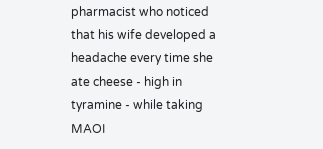pharmacist who noticed that his wife developed a headache every time she ate cheese - high in tyramine - while taking MAOI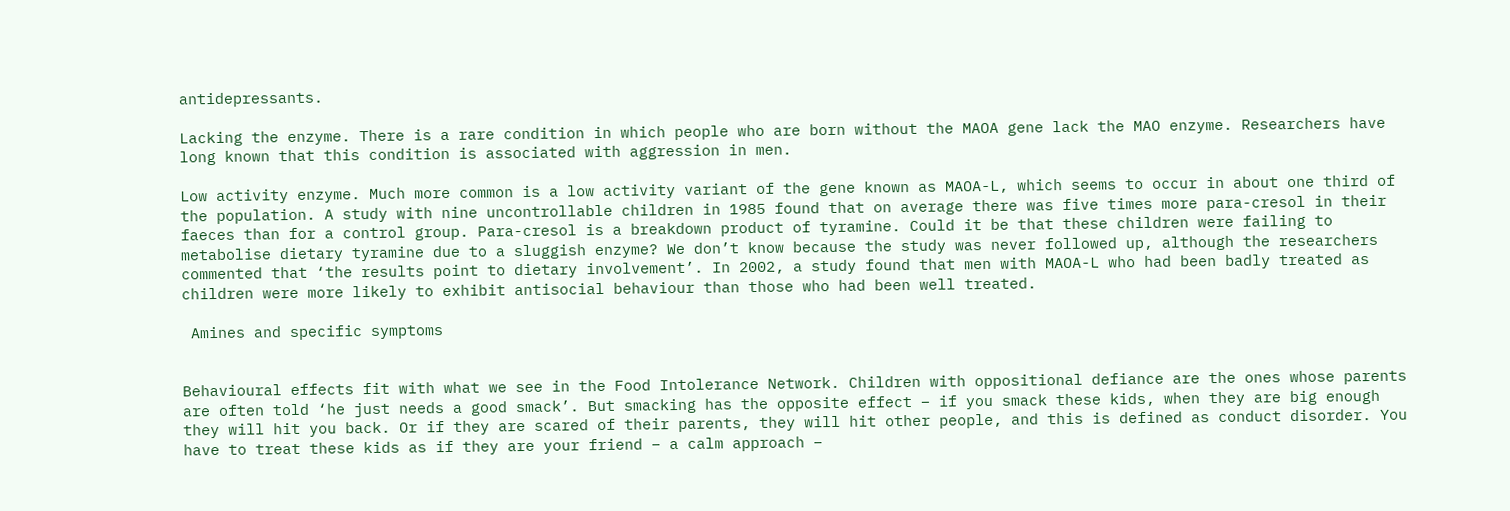antidepressants.

Lacking the enzyme. There is a rare condition in which people who are born without the MAOA gene lack the MAO enzyme. Researchers have long known that this condition is associated with aggression in men.

Low activity enzyme. Much more common is a low activity variant of the gene known as MAOA-L, which seems to occur in about one third of the population. A study with nine uncontrollable children in 1985 found that on average there was five times more para-cresol in their faeces than for a control group. Para-cresol is a breakdown product of tyramine. Could it be that these children were failing to metabolise dietary tyramine due to a sluggish enzyme? We don’t know because the study was never followed up, although the researchers commented that ‘the results point to dietary involvement’. In 2002, a study found that men with MAOA-L who had been badly treated as children were more likely to exhibit antisocial behaviour than those who had been well treated.

 Amines and specific symptoms


Behavioural effects fit with what we see in the Food Intolerance Network. Children with oppositional defiance are the ones whose parents are often told ‘he just needs a good smack’. But smacking has the opposite effect – if you smack these kids, when they are big enough they will hit you back. Or if they are scared of their parents, they will hit other people, and this is defined as conduct disorder. You have to treat these kids as if they are your friend – a calm approach –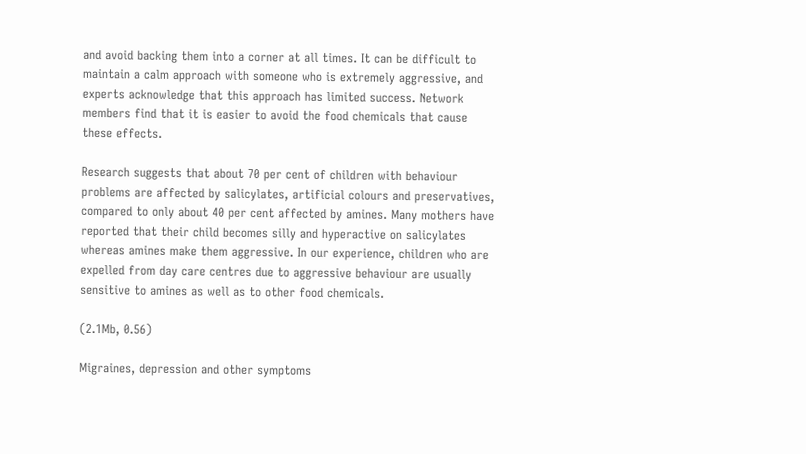and avoid backing them into a corner at all times. It can be difficult to maintain a calm approach with someone who is extremely aggressive, and experts acknowledge that this approach has limited success. Network members find that it is easier to avoid the food chemicals that cause these effects.

Research suggests that about 70 per cent of children with behaviour problems are affected by salicylates, artificial colours and preservatives, compared to only about 40 per cent affected by amines. Many mothers have reported that their child becomes silly and hyperactive on salicylates whereas amines make them aggressive. In our experience, children who are expelled from day care centres due to aggressive behaviour are usually sensitive to amines as well as to other food chemicals.

(2.1Mb, 0.56)

Migraines, depression and other symptoms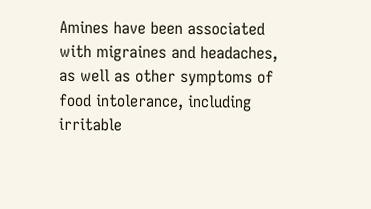Amines have been associated with migraines and headaches, as well as other symptoms of food intolerance, including irritable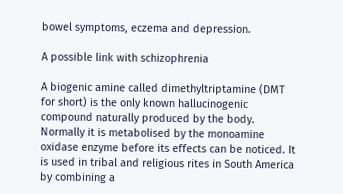bowel symptoms, eczema and depression.

A possible link with schizophrenia

A biogenic amine called dimethyltriptamine (DMT for short) is the only known hallucinogenic compound naturally produced by the body. Normally it is metabolised by the monoamine oxidase enzyme before its effects can be noticed. It is used in tribal and religious rites in South America by combining a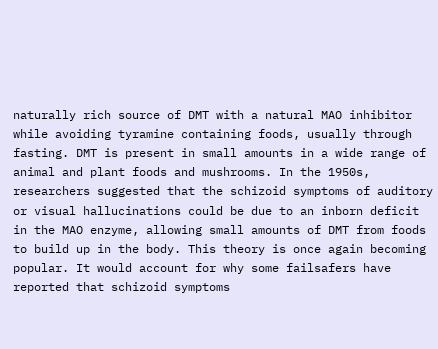naturally rich source of DMT with a natural MAO inhibitor while avoiding tyramine containing foods, usually through fasting. DMT is present in small amounts in a wide range of animal and plant foods and mushrooms. In the 1950s, researchers suggested that the schizoid symptoms of auditory or visual hallucinations could be due to an inborn deficit in the MAO enzyme, allowing small amounts of DMT from foods to build up in the body. This theory is once again becoming popular. It would account for why some failsafers have reported that schizoid symptoms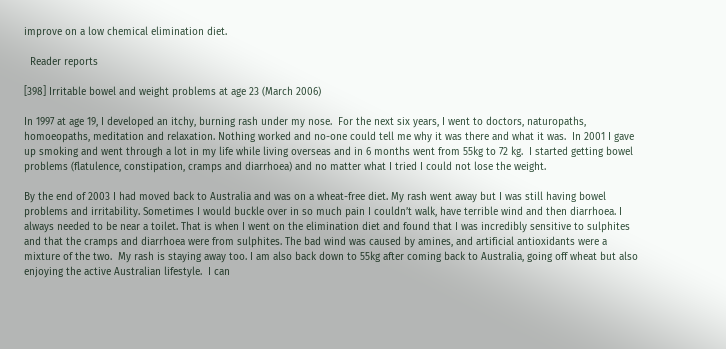improve on a low chemical elimination diet.

  Reader reports

[398] Irritable bowel and weight problems at age 23 (March 2006)

In 1997 at age 19, I developed an itchy, burning rash under my nose.  For the next six years, I went to doctors, naturopaths, homoeopaths, meditation and relaxation. Nothing worked and no-one could tell me why it was there and what it was.  In 2001 I gave up smoking and went through a lot in my life while living overseas and in 6 months went from 55kg to 72 kg.  I started getting bowel problems (flatulence, constipation, cramps and diarrhoea) and no matter what I tried I could not lose the weight.

By the end of 2003 I had moved back to Australia and was on a wheat-free diet. My rash went away but I was still having bowel problems and irritability. Sometimes I would buckle over in so much pain I couldn’t walk, have terrible wind and then diarrhoea. I always needed to be near a toilet. That is when I went on the elimination diet and found that I was incredibly sensitive to sulphites and that the cramps and diarrhoea were from sulphites. The bad wind was caused by amines, and artificial antioxidants were a mixture of the two.  My rash is staying away too. I am also back down to 55kg after coming back to Australia, going off wheat but also enjoying the active Australian lifestyle.  I can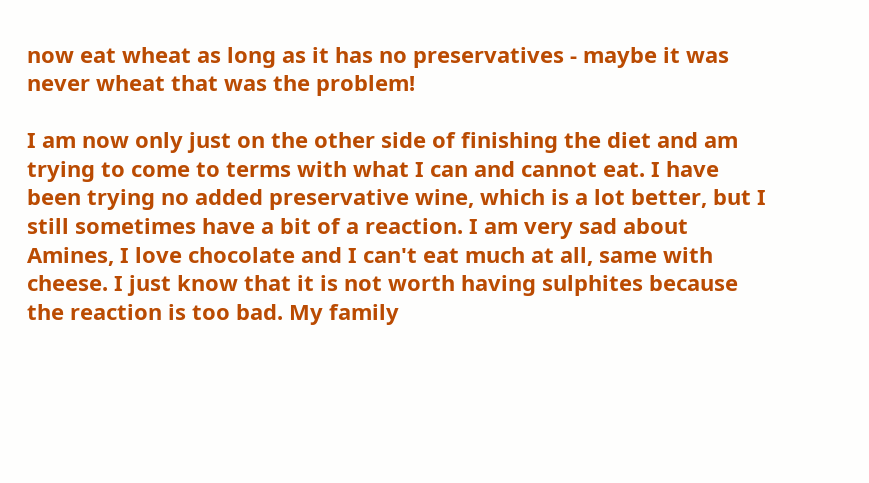now eat wheat as long as it has no preservatives - maybe it was never wheat that was the problem!

I am now only just on the other side of finishing the diet and am trying to come to terms with what I can and cannot eat. I have been trying no added preservative wine, which is a lot better, but I still sometimes have a bit of a reaction. I am very sad about Amines, I love chocolate and I can't eat much at all, same with cheese. I just know that it is not worth having sulphites because the reaction is too bad. My family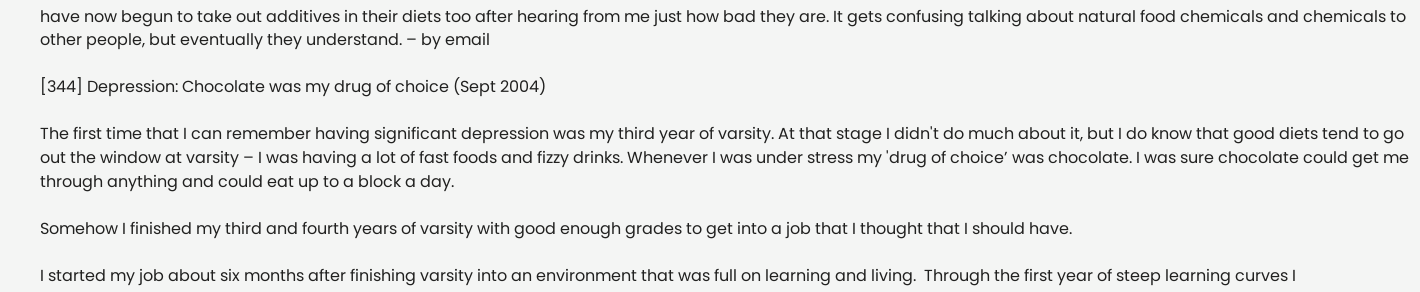have now begun to take out additives in their diets too after hearing from me just how bad they are. It gets confusing talking about natural food chemicals and chemicals to other people, but eventually they understand. – by email

[344] Depression: Chocolate was my drug of choice (Sept 2004)

The first time that I can remember having significant depression was my third year of varsity. At that stage I didn't do much about it, but I do know that good diets tend to go out the window at varsity – I was having a lot of fast foods and fizzy drinks. Whenever I was under stress my 'drug of choice’ was chocolate. I was sure chocolate could get me through anything and could eat up to a block a day.

Somehow I finished my third and fourth years of varsity with good enough grades to get into a job that I thought that I should have.

I started my job about six months after finishing varsity into an environment that was full on learning and living.  Through the first year of steep learning curves I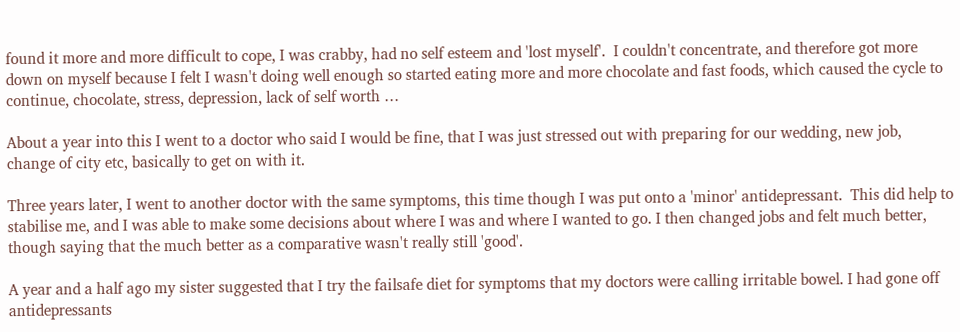found it more and more difficult to cope, I was crabby, had no self esteem and 'lost myself'.  I couldn't concentrate, and therefore got more down on myself because I felt I wasn't doing well enough so started eating more and more chocolate and fast foods, which caused the cycle to continue, chocolate, stress, depression, lack of self worth …

About a year into this I went to a doctor who said I would be fine, that I was just stressed out with preparing for our wedding, new job, change of city etc, basically to get on with it.

Three years later, I went to another doctor with the same symptoms, this time though I was put onto a 'minor' antidepressant.  This did help to stabilise me, and I was able to make some decisions about where I was and where I wanted to go. I then changed jobs and felt much better, though saying that the much better as a comparative wasn't really still 'good'.

A year and a half ago my sister suggested that I try the failsafe diet for symptoms that my doctors were calling irritable bowel. I had gone off antidepressants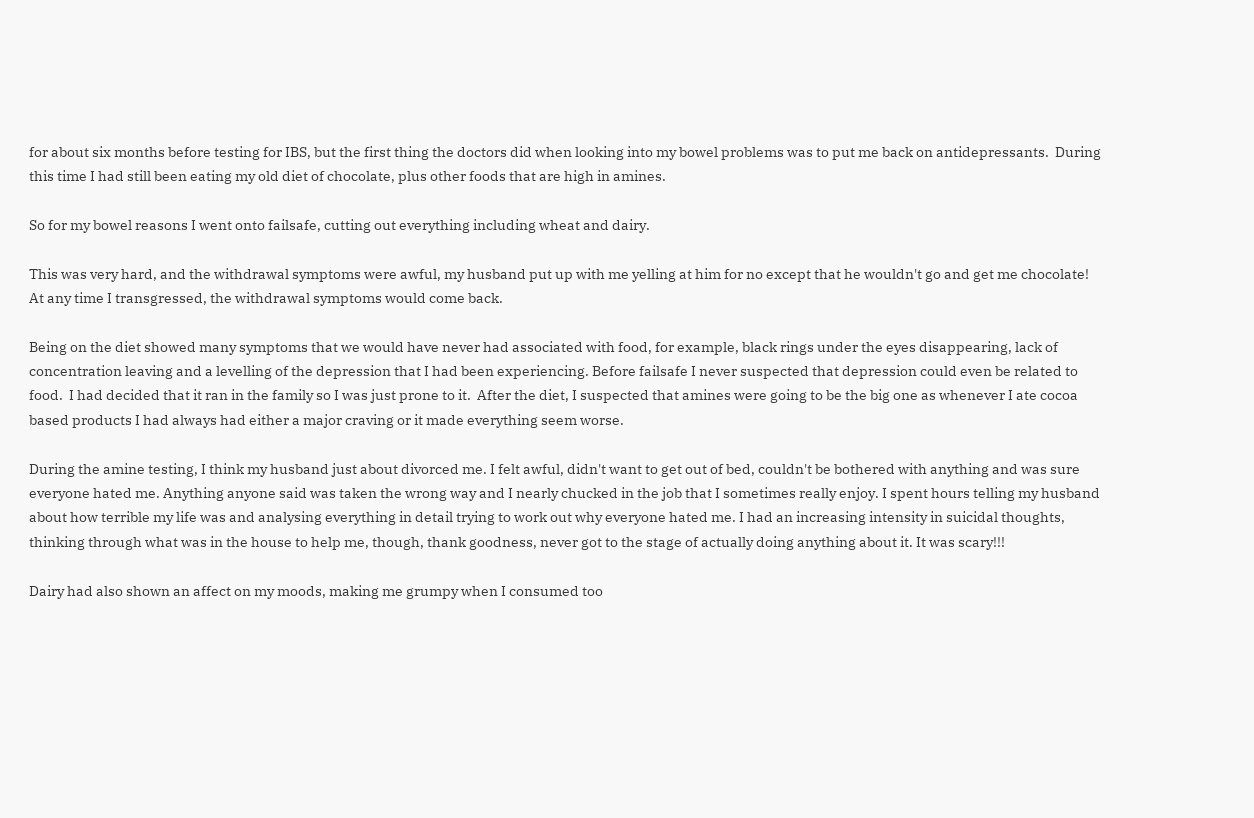for about six months before testing for IBS, but the first thing the doctors did when looking into my bowel problems was to put me back on antidepressants.  During this time I had still been eating my old diet of chocolate, plus other foods that are high in amines.

So for my bowel reasons I went onto failsafe, cutting out everything including wheat and dairy.

This was very hard, and the withdrawal symptoms were awful, my husband put up with me yelling at him for no except that he wouldn't go and get me chocolate!  At any time I transgressed, the withdrawal symptoms would come back.

Being on the diet showed many symptoms that we would have never had associated with food, for example, black rings under the eyes disappearing, lack of concentration leaving and a levelling of the depression that I had been experiencing. Before failsafe I never suspected that depression could even be related to food.  I had decided that it ran in the family so I was just prone to it.  After the diet, I suspected that amines were going to be the big one as whenever I ate cocoa based products I had always had either a major craving or it made everything seem worse.

During the amine testing, I think my husband just about divorced me. I felt awful, didn't want to get out of bed, couldn't be bothered with anything and was sure everyone hated me. Anything anyone said was taken the wrong way and I nearly chucked in the job that I sometimes really enjoy. I spent hours telling my husband about how terrible my life was and analysing everything in detail trying to work out why everyone hated me. I had an increasing intensity in suicidal thoughts, thinking through what was in the house to help me, though, thank goodness, never got to the stage of actually doing anything about it. It was scary!!!

Dairy had also shown an affect on my moods, making me grumpy when I consumed too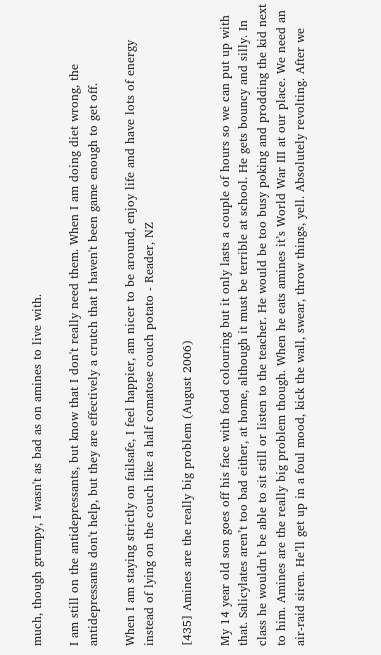much, though grumpy, I wasn't as bad as on amines to live with.

I am still on the antidepressants, but know that I don't really need them. When I am doing diet wrong, the antidepressants don't help, but they are effectively a crutch that I haven't been game enough to get off.

When I am staying strictly on failsafe, I feel happier, am nicer to be around, enjoy life and have lots of energy instead of lying on the couch like a half comatose couch potato - Reader, NZ

[435] Amines are the really big problem (August 2006)

My 14 year old son goes off his face with food colouring but it only lasts a couple of hours so we can put up with that. Salicylates aren’t too bad either, at home, although it must be terrible at school. He gets bouncy and silly. In class he wouldn’t be able to sit still or listen to the teacher. He would be too busy poking and prodding the kid next to him. Amines are the really big problem though. When he eats amines it’s World War III at our place. We need an air-raid siren. He’ll get up in a foul mood, kick the wall, swear, throw things, yell. Absolutely revolting. After we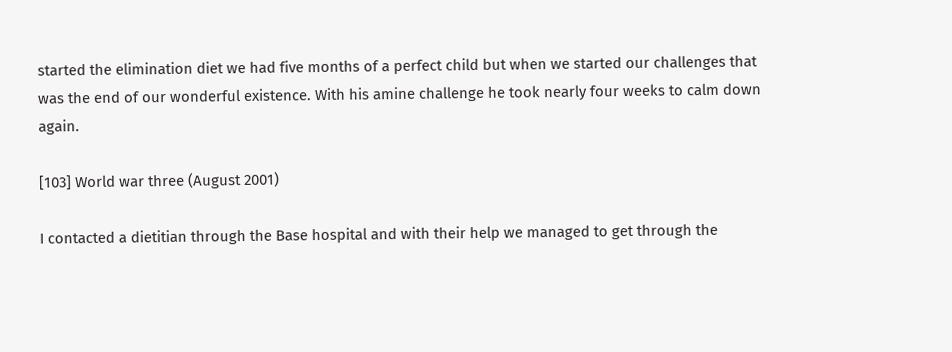started the elimination diet we had five months of a perfect child but when we started our challenges that was the end of our wonderful existence. With his amine challenge he took nearly four weeks to calm down again.

[103] World war three (August 2001)

I contacted a dietitian through the Base hospital and with their help we managed to get through the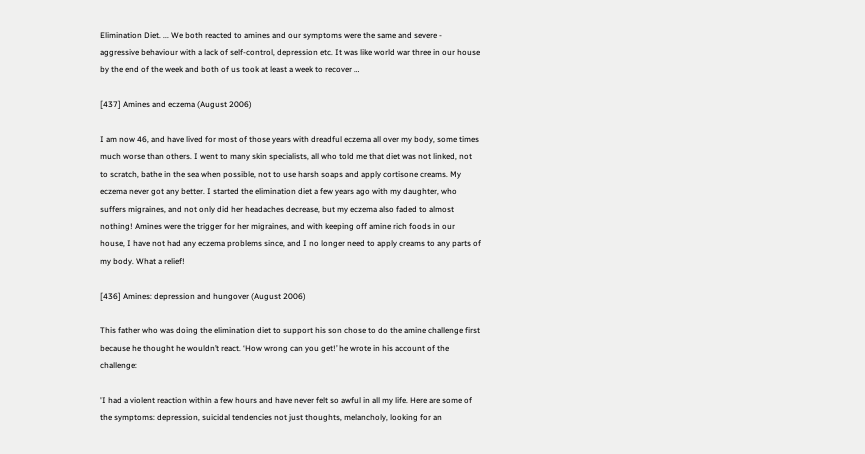Elimination Diet. ... We both reacted to amines and our symptoms were the same and severe - aggressive behaviour with a lack of self-control, depression etc. It was like world war three in our house by the end of the week and both of us took at least a week to recover …

[437] Amines and eczema (August 2006)

I am now 46, and have lived for most of those years with dreadful eczema all over my body, some times much worse than others. I went to many skin specialists, all who told me that diet was not linked, not to scratch, bathe in the sea when possible, not to use harsh soaps and apply cortisone creams. My eczema never got any better. I started the elimination diet a few years ago with my daughter, who suffers migraines, and not only did her headaches decrease, but my eczema also faded to almost nothing! Amines were the trigger for her migraines, and with keeping off amine rich foods in our house, I have not had any eczema problems since, and I no longer need to apply creams to any parts of my body. What a relief!

[436] Amines: depression and hungover (August 2006)

This father who was doing the elimination diet to support his son chose to do the amine challenge first because he thought he wouldn’t react. ‘How wrong can you get!’ he wrote in his account of the challenge:

'I had a violent reaction within a few hours and have never felt so awful in all my life. Here are some of the symptoms: depression, suicidal tendencies not just thoughts, melancholy, looking for an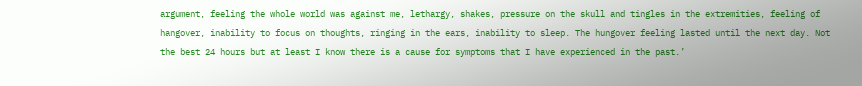argument, feeling the whole world was against me, lethargy, shakes, pressure on the skull and tingles in the extremities, feeling of hangover, inability to focus on thoughts, ringing in the ears, inability to sleep. The hungover feeling lasted until the next day. Not the best 24 hours but at least I know there is a cause for symptoms that I have experienced in the past.’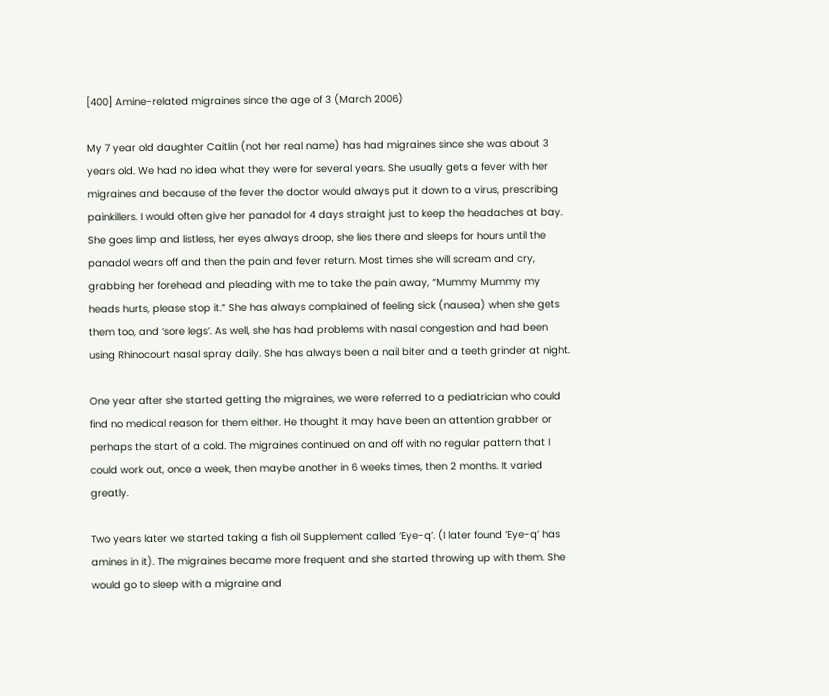[400] Amine-related migraines since the age of 3 (March 2006)

My 7 year old daughter Caitlin (not her real name) has had migraines since she was about 3 years old. We had no idea what they were for several years. She usually gets a fever with her migraines and because of the fever the doctor would always put it down to a virus, prescribing painkillers. I would often give her panadol for 4 days straight just to keep the headaches at bay. She goes limp and listless, her eyes always droop, she lies there and sleeps for hours until the panadol wears off and then the pain and fever return. Most times she will scream and cry, grabbing her forehead and pleading with me to take the pain away, “Mummy Mummy my heads hurts, please stop it.” She has always complained of feeling sick (nausea) when she gets them too, and ‘sore legs’. As well, she has had problems with nasal congestion and had been using Rhinocourt nasal spray daily. She has always been a nail biter and a teeth grinder at night.

One year after she started getting the migraines, we were referred to a pediatrician who could find no medical reason for them either. He thought it may have been an attention grabber or perhaps the start of a cold. The migraines continued on and off with no regular pattern that I could work out, once a week, then maybe another in 6 weeks times, then 2 months. It varied greatly.

Two years later we started taking a fish oil Supplement called ‘Eye-q’. (I later found ‘Eye-q’ has amines in it). The migraines became more frequent and she started throwing up with them. She would go to sleep with a migraine and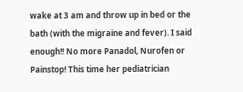wake at 3 am and throw up in bed or the bath (with the migraine and fever). I said enough!! No more Panadol, Nurofen or Painstop! This time her pediatrician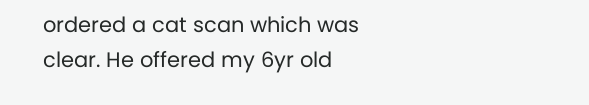ordered a cat scan which was clear. He offered my 6yr old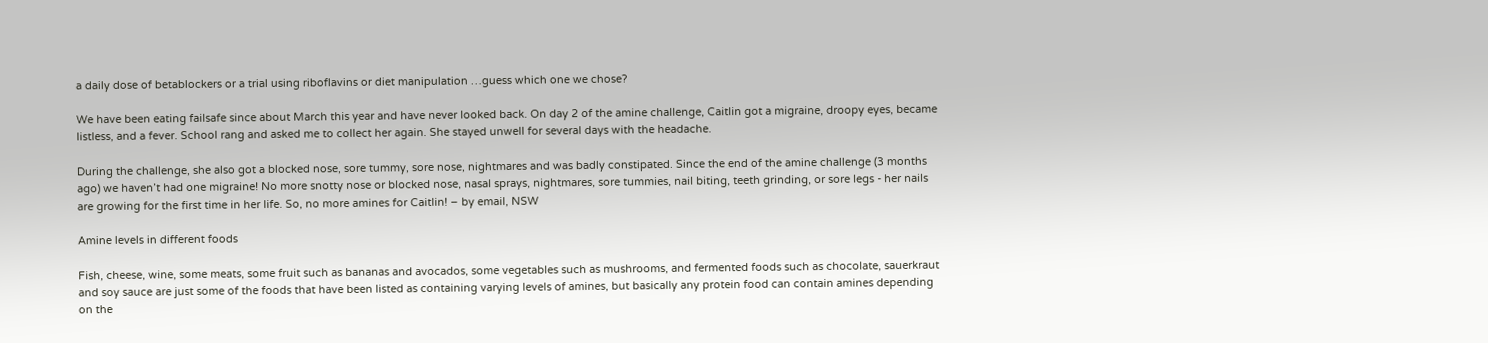a daily dose of betablockers or a trial using riboflavins or diet manipulation …guess which one we chose?

We have been eating failsafe since about March this year and have never looked back. On day 2 of the amine challenge, Caitlin got a migraine, droopy eyes, became listless, and a fever. School rang and asked me to collect her again. She stayed unwell for several days with the headache.

During the challenge, she also got a blocked nose, sore tummy, sore nose, nightmares and was badly constipated. Since the end of the amine challenge (3 months ago) we haven’t had one migraine! No more snotty nose or blocked nose, nasal sprays, nightmares, sore tummies, nail biting, teeth grinding, or sore legs - her nails are growing for the first time in her life. So, no more amines for Caitlin! – by email, NSW

Amine levels in different foods

Fish, cheese, wine, some meats, some fruit such as bananas and avocados, some vegetables such as mushrooms, and fermented foods such as chocolate, sauerkraut and soy sauce are just some of the foods that have been listed as containing varying levels of amines, but basically any protein food can contain amines depending on the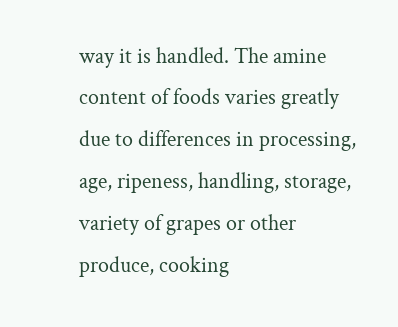way it is handled. The amine content of foods varies greatly due to differences in processing, age, ripeness, handling, storage, variety of grapes or other produce, cooking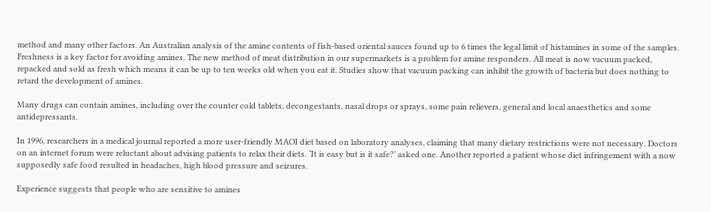method and many other factors. An Australian analysis of the amine contents of fish-based oriental sauces found up to 6 times the legal limit of histamines in some of the samples. Freshness is a key factor for avoiding amines. The new method of meat distribution in our supermarkets is a problem for amine responders. All meat is now vacuum packed, repacked and sold as fresh which means it can be up to ten weeks old when you eat it. Studies show that vacuum packing can inhibit the growth of bacteria but does nothing to retard the development of amines.

Many drugs can contain amines, including over the counter cold tablets, decongestants, nasal drops or sprays, some pain relievers, general and local anaesthetics and some antidepressants.

In 1996, researchers in a medical journal reported a more user-friendly MAOI diet based on laboratory analyses, claiming that many dietary restrictions were not necessary. Doctors on an internet forum were reluctant about advising patients to relax their diets. ‘It is easy but is it safe?’ asked one. Another reported a patient whose diet infringement with a now supposedly safe food resulted in headaches, high blood pressure and seizures.

Experience suggests that people who are sensitive to amines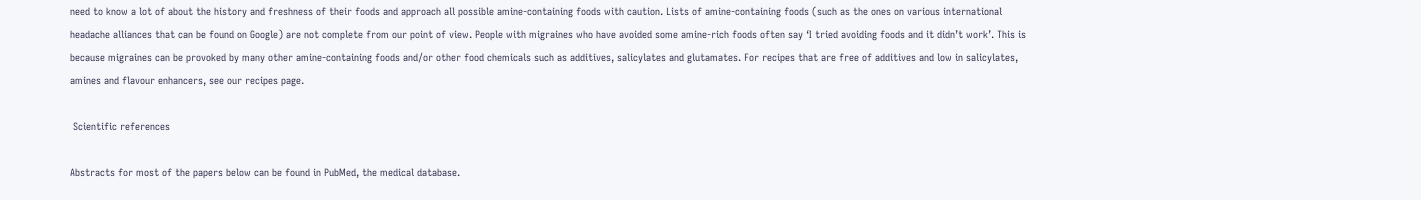need to know a lot of about the history and freshness of their foods and approach all possible amine-containing foods with caution. Lists of amine-containing foods (such as the ones on various international headache alliances that can be found on Google) are not complete from our point of view. People with migraines who have avoided some amine-rich foods often say ‘I tried avoiding foods and it didn’t work’. This is because migraines can be provoked by many other amine-containing foods and/or other food chemicals such as additives, salicylates and glutamates. For recipes that are free of additives and low in salicylates, amines and flavour enhancers, see our recipes page.

 Scientific references

Abstracts for most of the papers below can be found in PubMed, the medical database.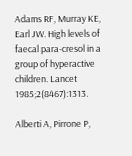Adams RF, Murray KE, Earl JW. High levels of faecal para-cresol in a group of hyperactive children. Lancet 1985;2(8467):1313.

Alberti A, Pirrone P,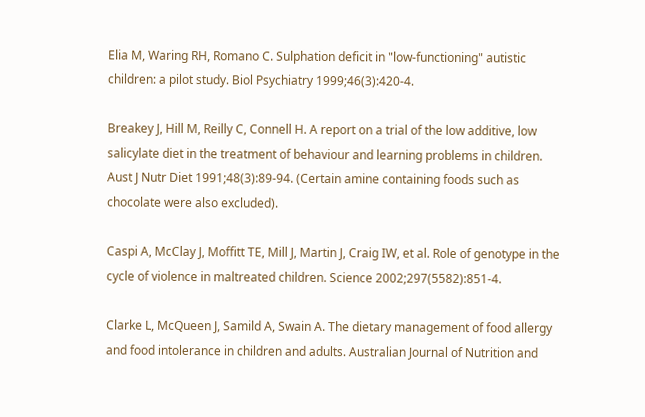Elia M, Waring RH, Romano C. Sulphation deficit in "low-functioning" autistic children: a pilot study. Biol Psychiatry 1999;46(3):420-4.

Breakey J, Hill M, Reilly C, Connell H. A report on a trial of the low additive, low salicylate diet in the treatment of behaviour and learning problems in children. Aust J Nutr Diet 1991;48(3):89-94. (Certain amine containing foods such as chocolate were also excluded).

Caspi A, McClay J, Moffitt TE, Mill J, Martin J, Craig IW, et al. Role of genotype in the cycle of violence in maltreated children. Science 2002;297(5582):851-4.

Clarke L, McQueen J, Samild A, Swain A. The dietary management of food allergy and food intolerance in children and adults. Australian Journal of Nutrition and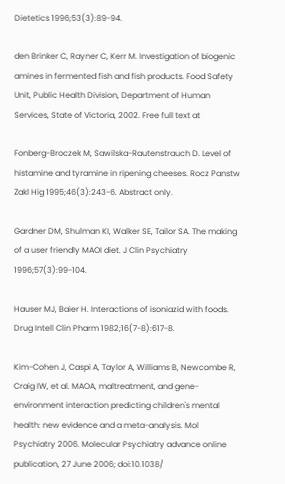Dietetics 1996;53(3):89-94.

den Brinker C, Rayner C, Kerr M. Investigation of biogenic amines in fermented fish and fish products. Food Safety Unit, Public Health Division, Department of Human Services, State of Victoria, 2002. Free full text at

Fonberg-Broczek M, Sawilska-Rautenstrauch D. Level of histamine and tyramine in ripening cheeses. Rocz Panstw Zakl Hig 1995;46(3):243-6. Abstract only.

Gardner DM, Shulman KI, Walker SE, Tailor SA. The making of a user friendly MAOI diet. J Clin Psychiatry 1996;57(3):99-104.

Hauser MJ, Baier H. Interactions of isoniazid with foods. Drug Intell Clin Pharm 1982;16(7-8):617-8.

Kim-Cohen J, Caspi A, Taylor A, Williams B, Newcombe R, Craig IW, et al. MAOA, maltreatment, and gene-environment interaction predicting children's mental health: new evidence and a meta-analysis. Mol Psychiatry 2006. Molecular Psychiatry advance online publication, 27 June 2006; doi:10.1038/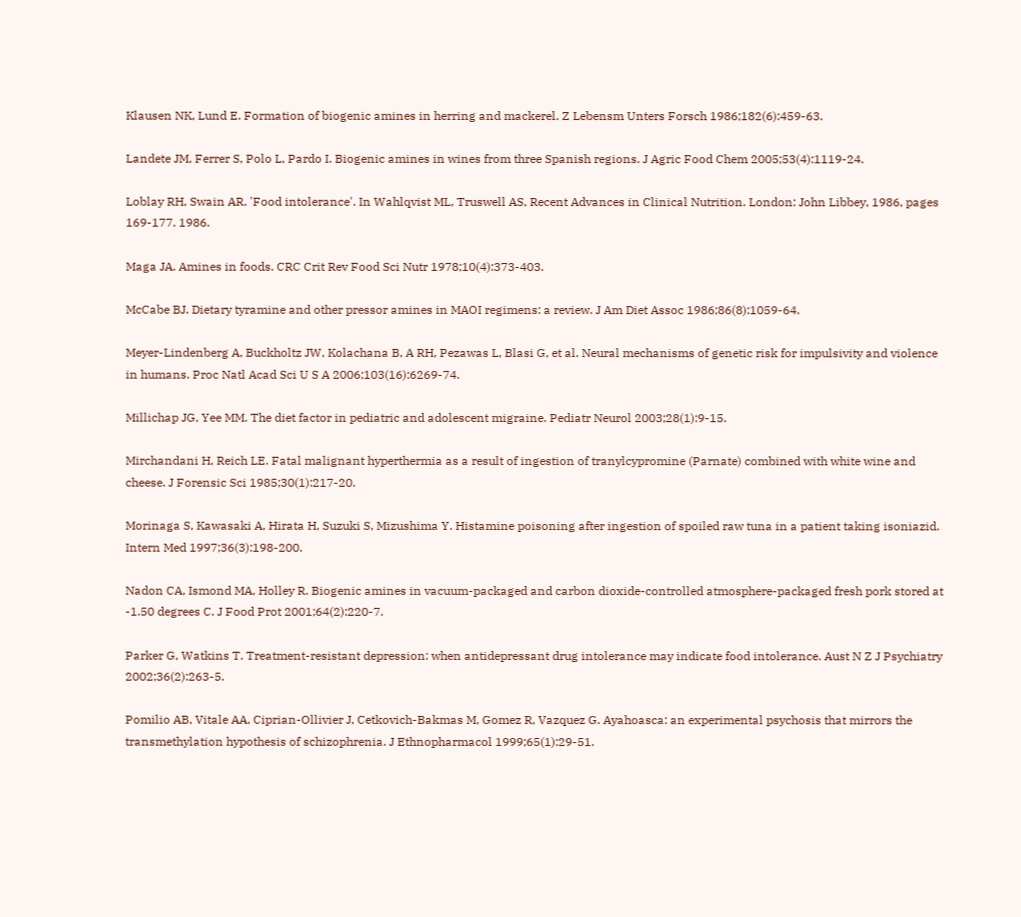Klausen NK, Lund E. Formation of biogenic amines in herring and mackerel. Z Lebensm Unters Forsch 1986;182(6):459-63.

Landete JM, Ferrer S, Polo L, Pardo I. Biogenic amines in wines from three Spanish regions. J Agric Food Chem 2005;53(4):1119-24.

Loblay RH, Swain AR. 'Food intolerance'. In Wahlqvist ML, Truswell AS, Recent Advances in Clinical Nutrition. London: John Libbey, 1986, pages 169-177. 1986.

Maga JA. Amines in foods. CRC Crit Rev Food Sci Nutr 1978;10(4):373-403.

McCabe BJ. Dietary tyramine and other pressor amines in MAOI regimens: a review. J Am Diet Assoc 1986;86(8):1059-64.

Meyer-Lindenberg A, Buckholtz JW, Kolachana B, A RH, Pezawas L, Blasi G, et al. Neural mechanisms of genetic risk for impulsivity and violence in humans. Proc Natl Acad Sci U S A 2006;103(16):6269-74.

Millichap JG, Yee MM. The diet factor in pediatric and adolescent migraine. Pediatr Neurol 2003;28(1):9-15.

Mirchandani H, Reich LE. Fatal malignant hyperthermia as a result of ingestion of tranylcypromine (Parnate) combined with white wine and cheese. J Forensic Sci 1985;30(1):217-20.

Morinaga S, Kawasaki A, Hirata H, Suzuki S, Mizushima Y. Histamine poisoning after ingestion of spoiled raw tuna in a patient taking isoniazid. Intern Med 1997;36(3):198-200.

Nadon CA, Ismond MA, Holley R. Biogenic amines in vacuum-packaged and carbon dioxide-controlled atmosphere-packaged fresh pork stored at -1.50 degrees C. J Food Prot 2001;64(2):220-7.

Parker G, Watkins T. Treatment-resistant depression: when antidepressant drug intolerance may indicate food intolerance. Aust N Z J Psychiatry 2002;36(2):263-5.

Pomilio AB, Vitale AA, Ciprian-Ollivier J, Cetkovich-Bakmas M, Gomez R, Vazquez G. Ayahoasca: an experimental psychosis that mirrors the transmethylation hypothesis of schizophrenia. J Ethnopharmacol 1999;65(1):29-51.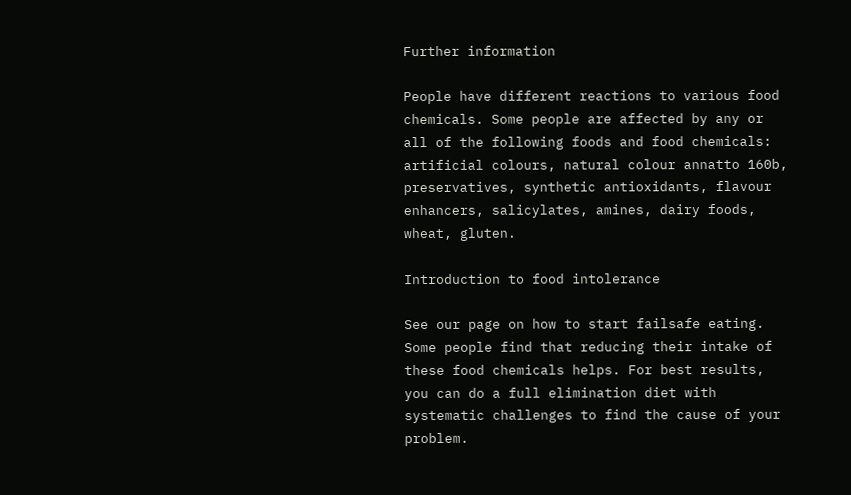Further information

People have different reactions to various food chemicals. Some people are affected by any or all of the following foods and food chemicals: artificial colours, natural colour annatto 160b, preservatives, synthetic antioxidants, flavour enhancers, salicylates, amines, dairy foods, wheat, gluten.

Introduction to food intolerance

See our page on how to start failsafe eating. Some people find that reducing their intake of these food chemicals helps. For best results, you can do a full elimination diet with systematic challenges to find the cause of your problem.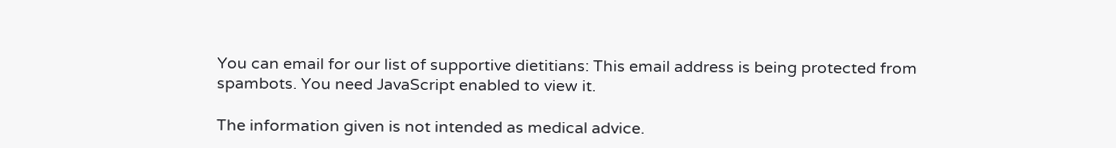You can email for our list of supportive dietitians: This email address is being protected from spambots. You need JavaScript enabled to view it.

The information given is not intended as medical advice.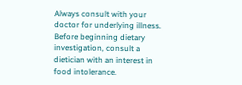Always consult with your doctor for underlying illness. Before beginning dietary investigation, consult a dietician with an interest in food intolerance.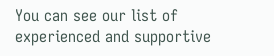You can see our list of experienced and supportive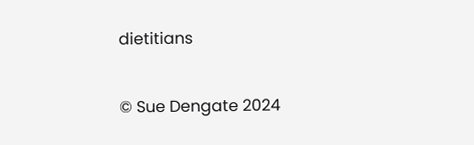dietitians

© Sue Dengate 2024